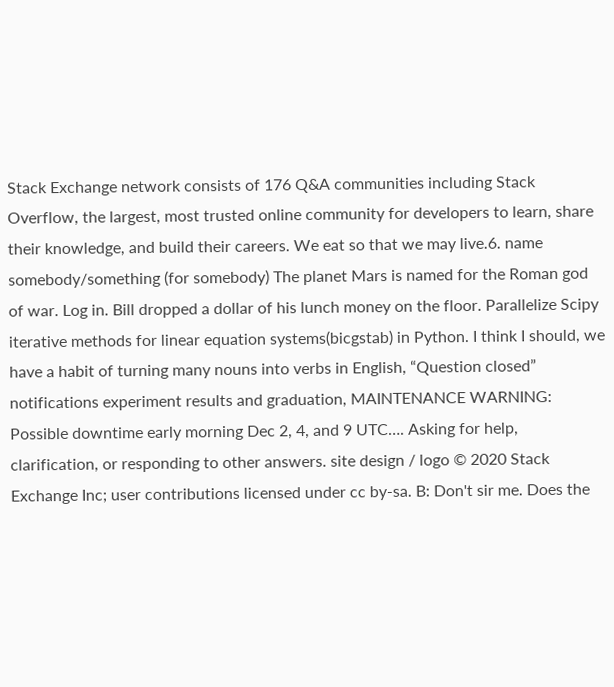Stack Exchange network consists of 176 Q&A communities including Stack Overflow, the largest, most trusted online community for developers to learn, share their knowledge, and build their careers. We eat so that we may live.6. name somebody/something (for somebody) The planet Mars is named for the Roman god of war. Log in. Bill dropped a dollar of his lunch money on the floor. Parallelize Scipy iterative methods for linear equation systems(bicgstab) in Python. I think I should, we have a habit of turning many nouns into verbs in English, “Question closed” notifications experiment results and graduation, MAINTENANCE WARNING: Possible downtime early morning Dec 2, 4, and 9 UTC…. Asking for help, clarification, or responding to other answers. site design / logo © 2020 Stack Exchange Inc; user contributions licensed under cc by-sa. B: Don't sir me. Does the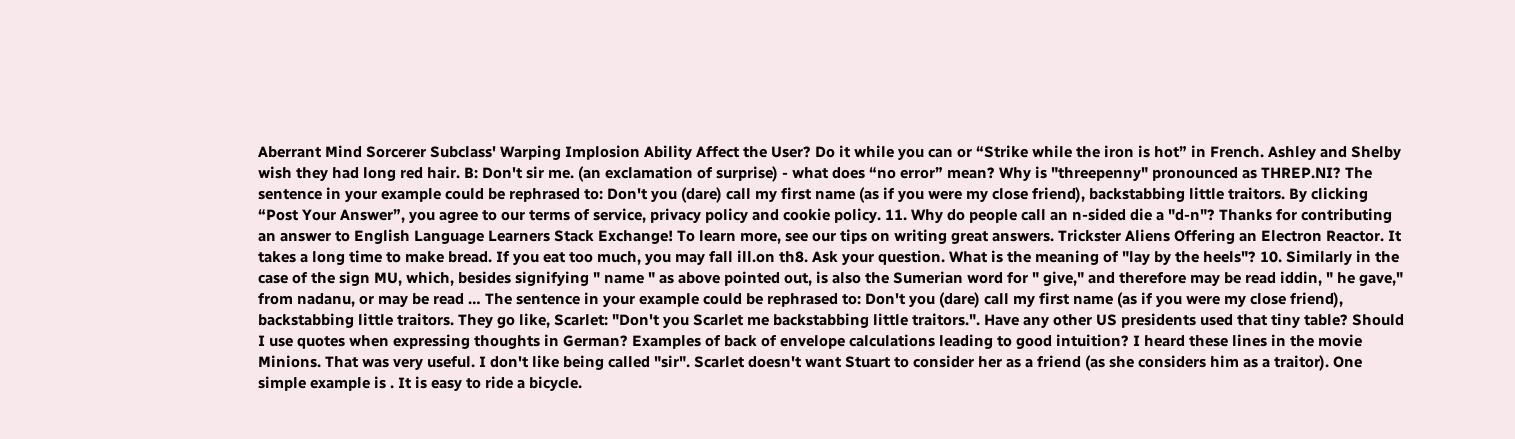Aberrant Mind Sorcerer Subclass' Warping Implosion Ability Affect the User? Do it while you can or “Strike while the iron is hot” in French. Ashley and Shelby wish they had long red hair. B: Don't sir me. (an exclamation of surprise) - what does “no error” mean? Why is "threepenny" pronounced as THREP.NI? The sentence in your example could be rephrased to: Don't you (dare) call my first name (as if you were my close friend), backstabbing little traitors. By clicking “Post Your Answer”, you agree to our terms of service, privacy policy and cookie policy. 11. Why do people call an n-sided die a "d-n"? Thanks for contributing an answer to English Language Learners Stack Exchange! To learn more, see our tips on writing great answers. Trickster Aliens Offering an Electron Reactor. It takes a long time to make bread. If you eat too much, you may fall ill.on th8. Ask your question. What is the meaning of "lay by the heels"? 10. Similarly in the case of the sign MU, which, besides signifying " name " as above pointed out, is also the Sumerian word for " give," and therefore may be read iddin, " he gave," from nadanu, or may be read … The sentence in your example could be rephrased to: Don't you (dare) call my first name (as if you were my close friend), backstabbing little traitors. They go like, Scarlet: "Don't you Scarlet me backstabbing little traitors.". Have any other US presidents used that tiny table? Should I use quotes when expressing thoughts in German? Examples of back of envelope calculations leading to good intuition? I heard these lines in the movie Minions. That was very useful. I don't like being called "sir". Scarlet doesn't want Stuart to consider her as a friend (as she considers him as a traitor). One simple example is . It is easy to ride a bicycle.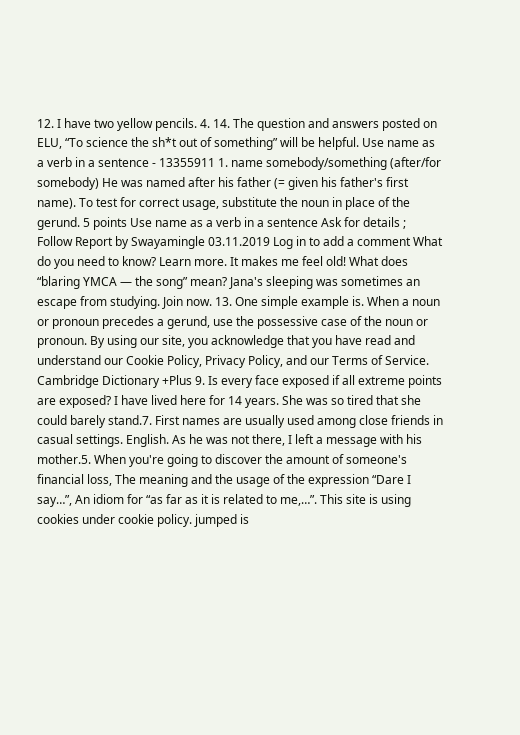12. I have two yellow pencils. 4. 14. The question and answers posted on ELU, “To science the sh*t out of something” will be helpful. Use name as a verb in a sentence - 13355911 1. name somebody/something (after/for somebody) He was named after his father (= given his father's first name). To test for correct usage, substitute the noun in place of the gerund. 5 points Use name as a verb in a sentence Ask for details ; Follow Report by Swayamingle 03.11.2019 Log in to add a comment What do you need to know? Learn more. It makes me feel old! What does “blaring YMCA — the song” mean? Jana's sleeping was sometimes an escape from studying. Join now. 13. One simple example is. When a noun or pronoun precedes a gerund, use the possessive case of the noun or pronoun. By using our site, you acknowledge that you have read and understand our Cookie Policy, Privacy Policy, and our Terms of Service. Cambridge Dictionary +Plus 9. Is every face exposed if all extreme points are exposed? I have lived here for 14 years. She was so tired that she could barely stand.7. First names are usually used among close friends in casual settings. English. As he was not there, I left a message with his mother.5. When you're going to discover the amount of someone's financial loss, The meaning and the usage of the expression “Dare I say…”, An idiom for “as far as it is related to me,…”. This site is using cookies under cookie policy. jumped is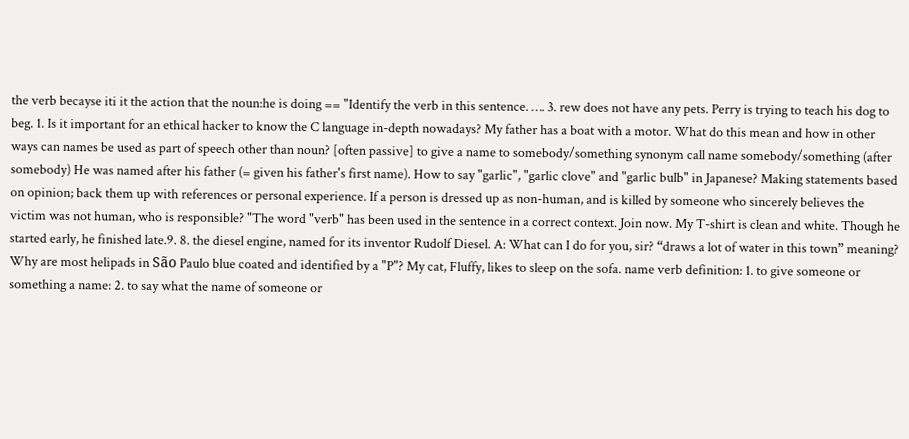the verb becayse iti it the action that the noun:he is doing == "Identify the verb in this sentence. …. 3. rew does not have any pets. Perry is trying to teach his dog to beg. 1. Is it important for an ethical hacker to know the C language in-depth nowadays? My father has a boat with a motor. What do this mean and how in other ways can names be used as part of speech other than noun? [often passive] to give a name to somebody/something synonym call name somebody/something (after somebody) He was named after his father (= given his father's first name). How to say "garlic", "garlic clove" and "garlic bulb" in Japanese? Making statements based on opinion; back them up with references or personal experience. If a person is dressed up as non-human, and is killed by someone who sincerely believes the victim was not human, who is responsible? "The word "verb" has been used in the sentence in a correct context. Join now. My T-shirt is clean and white. Though he started early, he finished late.9. 8. the diesel engine, named for its inventor Rudolf Diesel. A: What can I do for you, sir? “draws a lot of water in this town” meaning? Why are most helipads in São Paulo blue coated and identified by a "P"? My cat, Fluffy, likes to sleep on the sofa. name verb definition: 1. to give someone or something a name: 2. to say what the name of someone or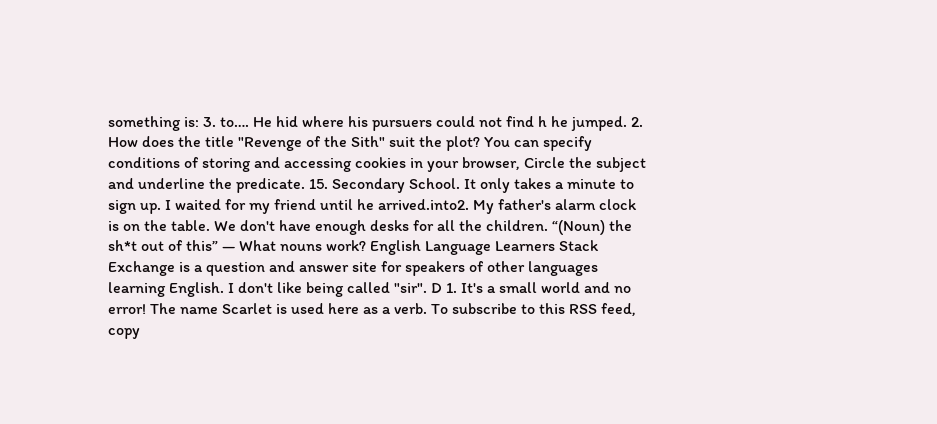something is: 3. to…. He hid where his pursuers could not find h he jumped. 2. How does the title "Revenge of the Sith" suit the plot? You can specify conditions of storing and accessing cookies in your browser, Circle the subject and underline the predicate. 15. Secondary School. It only takes a minute to sign up. I waited for my friend until he arrived.into2. My father's alarm clock is on the table. We don't have enough desks for all the children. “(Noun) the sh*t out of this” — What nouns work? English Language Learners Stack Exchange is a question and answer site for speakers of other languages learning English. I don't like being called "sir". D 1. It's a small world and no error! The name Scarlet is used here as a verb. To subscribe to this RSS feed, copy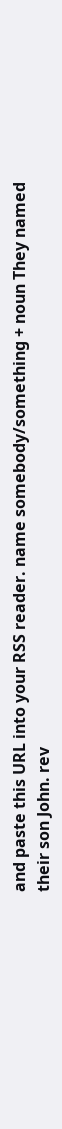and paste this URL into your RSS reader. name somebody/something + noun They named their son John. rev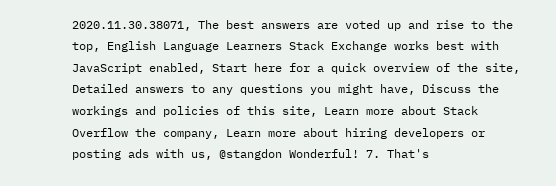2020.11.30.38071, The best answers are voted up and rise to the top, English Language Learners Stack Exchange works best with JavaScript enabled, Start here for a quick overview of the site, Detailed answers to any questions you might have, Discuss the workings and policies of this site, Learn more about Stack Overflow the company, Learn more about hiring developers or posting ads with us, @stangdon Wonderful! 7. That's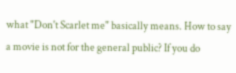what "Don't Scarlet me" basically means. How to say a movie is not for the general public? If you do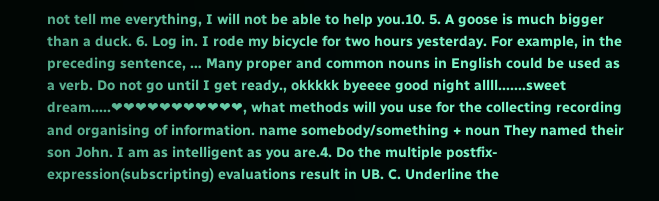not tell me everything, I will not be able to help you.10. 5. A goose is much bigger than a duck. 6. Log in. I rode my bicycle for two hours yesterday. For example, in the preceding sentence, … Many proper and common nouns in English could be used as a verb. Do not go until I get ready., okkkkk byeeee good night allll.......sweet dream.....❤❤❤❤❤❤❤❤❤❤❤, what methods will you use for the collecting recording and organising of information. name somebody/something + noun They named their son John. I am as intelligent as you are.4. Do the multiple postfix-expression(subscripting) evaluations result in UB. C. Underline the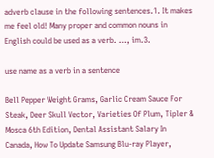adverb clause in the following sentences.1. It makes me feel old! Many proper and common nouns in English could be used as a verb. …, im.3.

use name as a verb in a sentence

Bell Pepper Weight Grams, Garlic Cream Sauce For Steak, Deer Skull Vector, Varieties Of Plum, Tipler & Mosca 6th Edition, Dental Assistant Salary In Canada, How To Update Samsung Blu-ray Player,